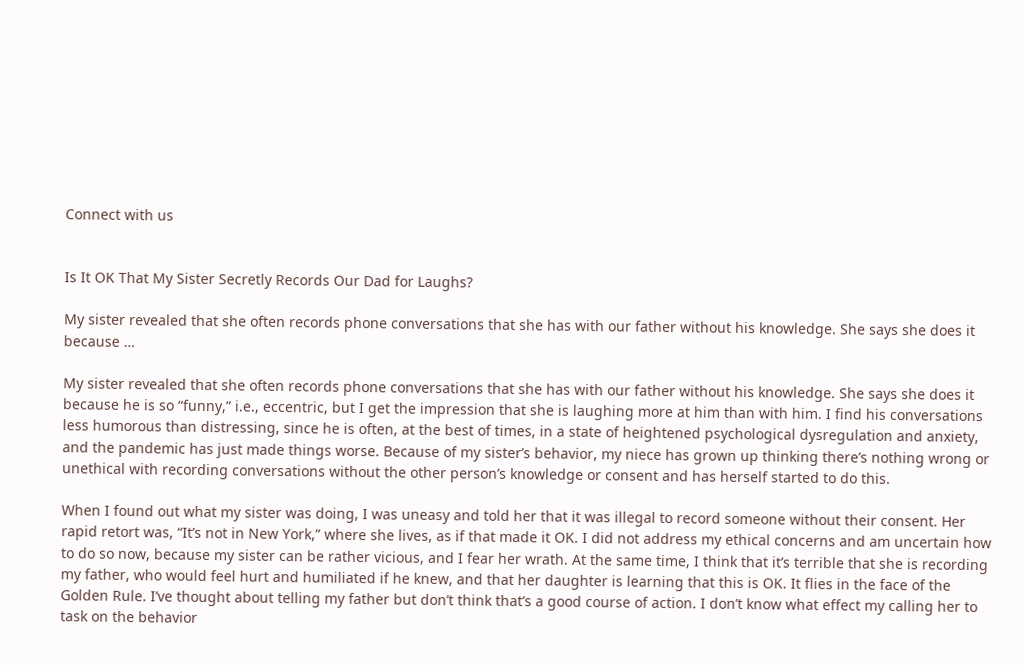Connect with us


Is It OK That My Sister Secretly Records Our Dad for Laughs?

My sister revealed that she often records phone conversations that she has with our father without his knowledge. She says she does it because …

My sister revealed that she often records phone conversations that she has with our father without his knowledge. She says she does it because he is so “funny,” i.e., eccentric, but I get the impression that she is laughing more at him than with him. I find his conversations less humorous than distressing, since he is often, at the best of times, in a state of heightened psychological dysregulation and anxiety, and the pandemic has just made things worse. Because of my sister’s behavior, my niece has grown up thinking there’s nothing wrong or unethical with recording conversations without the other person’s knowledge or consent and has herself started to do this.

When I found out what my sister was doing, I was uneasy and told her that it was illegal to record someone without their consent. Her rapid retort was, “It’s not in New York,” where she lives, as if that made it OK. I did not address my ethical concerns and am uncertain how to do so now, because my sister can be rather vicious, and I fear her wrath. At the same time, I think that it’s terrible that she is recording my father, who would feel hurt and humiliated if he knew, and that her daughter is learning that this is OK. It flies in the face of the Golden Rule. I’ve thought about telling my father but don’t think that’s a good course of action. I don’t know what effect my calling her to task on the behavior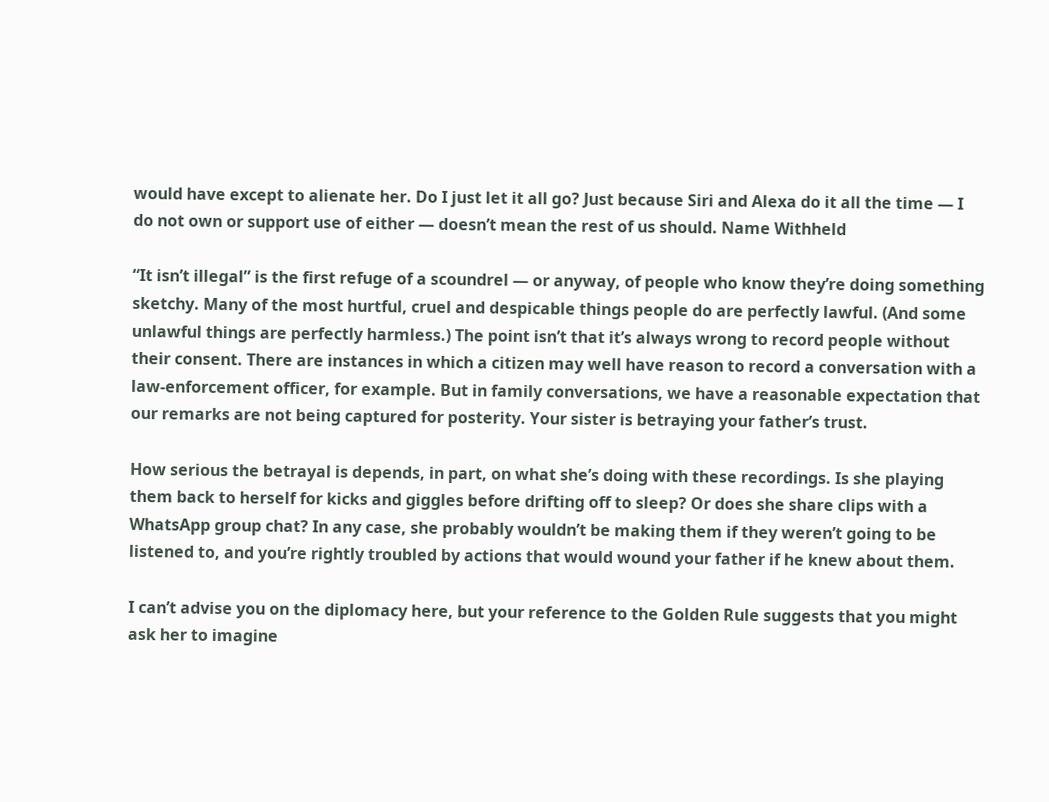would have except to alienate her. Do I just let it all go? Just because Siri and Alexa do it all the time — I do not own or support use of either — doesn’t mean the rest of us should. Name Withheld

“It isn’t illegal” is the first refuge of a scoundrel — or anyway, of people who know they’re doing something sketchy. Many of the most hurtful, cruel and despicable things people do are perfectly lawful. (And some unlawful things are perfectly harmless.) The point isn’t that it’s always wrong to record people without their consent. There are instances in which a citizen may well have reason to record a conversation with a law-enforcement officer, for example. But in family conversations, we have a reasonable expectation that our remarks are not being captured for posterity. Your sister is betraying your father’s trust.

How serious the betrayal is depends, in part, on what she’s doing with these recordings. Is she playing them back to herself for kicks and giggles before drifting off to sleep? Or does she share clips with a WhatsApp group chat? In any case, she probably wouldn’t be making them if they weren’t going to be listened to, and you’re rightly troubled by actions that would wound your father if he knew about them.

I can’t advise you on the diplomacy here, but your reference to the Golden Rule suggests that you might ask her to imagine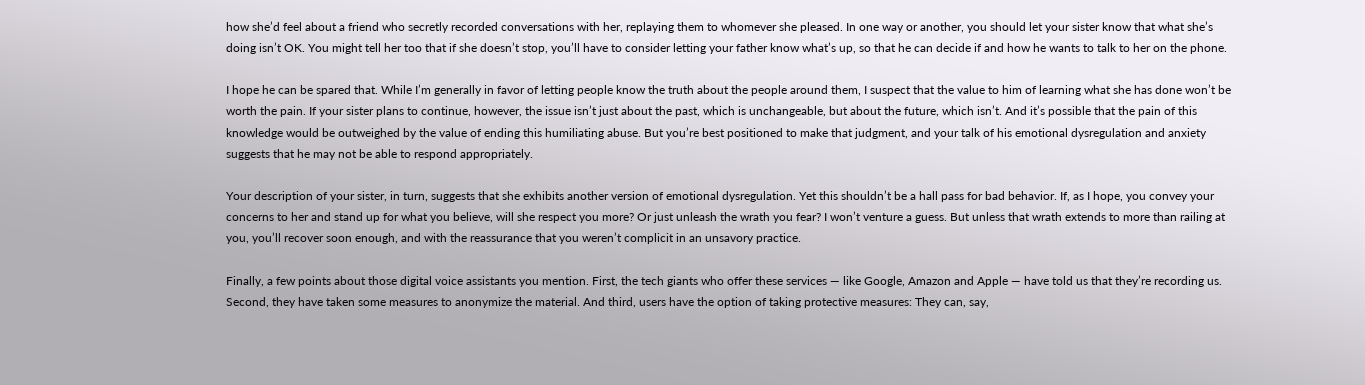how she’d feel about a friend who secretly recorded conversations with her, replaying them to whomever she pleased. In one way or another, you should let your sister know that what she’s doing isn’t OK. You might tell her too that if she doesn’t stop, you’ll have to consider letting your father know what’s up, so that he can decide if and how he wants to talk to her on the phone.

I hope he can be spared that. While I’m generally in favor of letting people know the truth about the people around them, I suspect that the value to him of learning what she has done won’t be worth the pain. If your sister plans to continue, however, the issue isn’t just about the past, which is unchangeable, but about the future, which isn’t. And it’s possible that the pain of this knowledge would be outweighed by the value of ending this humiliating abuse. But you’re best positioned to make that judgment, and your talk of his emotional dysregulation and anxiety suggests that he may not be able to respond appropriately.

Your description of your sister, in turn, suggests that she exhibits another version of emotional dysregulation. Yet this shouldn’t be a hall pass for bad behavior. If, as I hope, you convey your concerns to her and stand up for what you believe, will she respect you more? Or just unleash the wrath you fear? I won’t venture a guess. But unless that wrath extends to more than railing at you, you’ll recover soon enough, and with the reassurance that you weren’t complicit in an unsavory practice.

Finally, a few points about those digital voice assistants you mention. First, the tech giants who offer these services — like Google, Amazon and Apple — have told us that they’re recording us. Second, they have taken some measures to anonymize the material. And third, users have the option of taking protective measures: They can, say,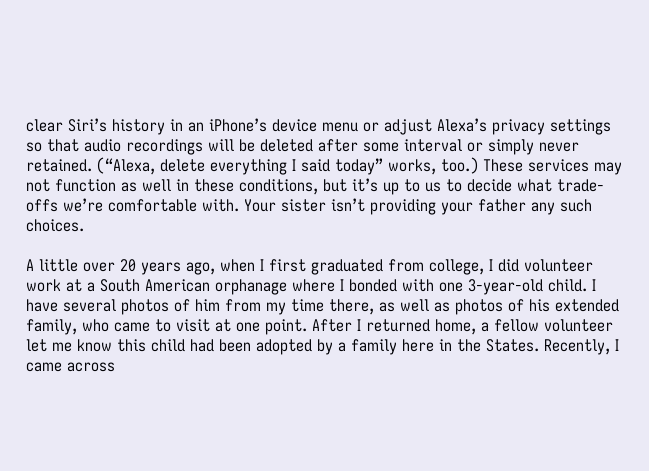clear Siri’s history in an iPhone’s device menu or adjust Alexa’s privacy settings so that audio recordings will be deleted after some interval or simply never retained. (“Alexa, delete everything I said today” works, too.) These services may not function as well in these conditions, but it’s up to us to decide what trade-offs we’re comfortable with. Your sister isn’t providing your father any such choices.

A little over 20 years ago, when I first graduated from college, I did volunteer work at a South American orphanage where I bonded with one 3-year-old child. I have several photos of him from my time there, as well as photos of his extended family, who came to visit at one point. After I returned home, a fellow volunteer let me know this child had been adopted by a family here in the States. Recently, I came across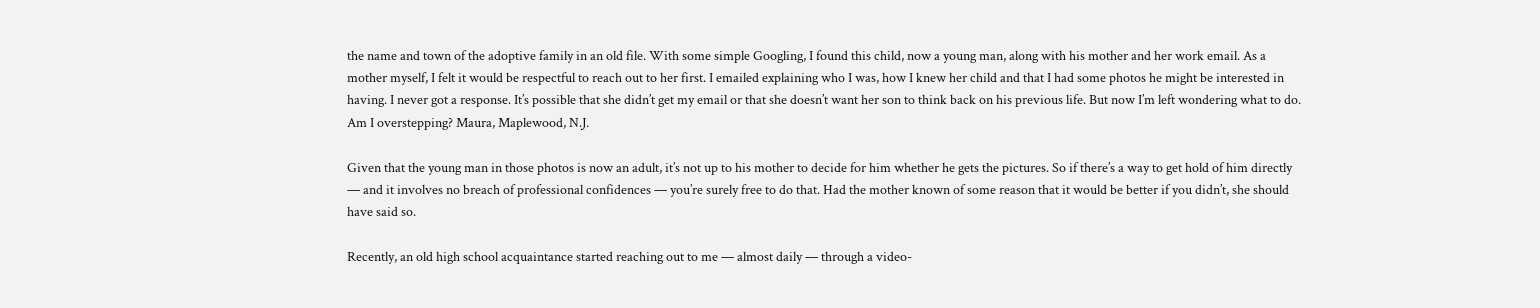the name and town of the adoptive family in an old file. With some simple Googling, I found this child, now a young man, along with his mother and her work email. As a mother myself, I felt it would be respectful to reach out to her first. I emailed explaining who I was, how I knew her child and that I had some photos he might be interested in having. I never got a response. It’s possible that she didn’t get my email or that she doesn’t want her son to think back on his previous life. But now I’m left wondering what to do. Am I overstepping? Maura, Maplewood, N.J.

Given that the young man in those photos is now an adult, it’s not up to his mother to decide for him whether he gets the pictures. So if there’s a way to get hold of him directly — and it involves no breach of professional confidences — you’re surely free to do that. Had the mother known of some reason that it would be better if you didn’t, she should have said so.

Recently, an old high school acquaintance started reaching out to me — almost daily — through a video-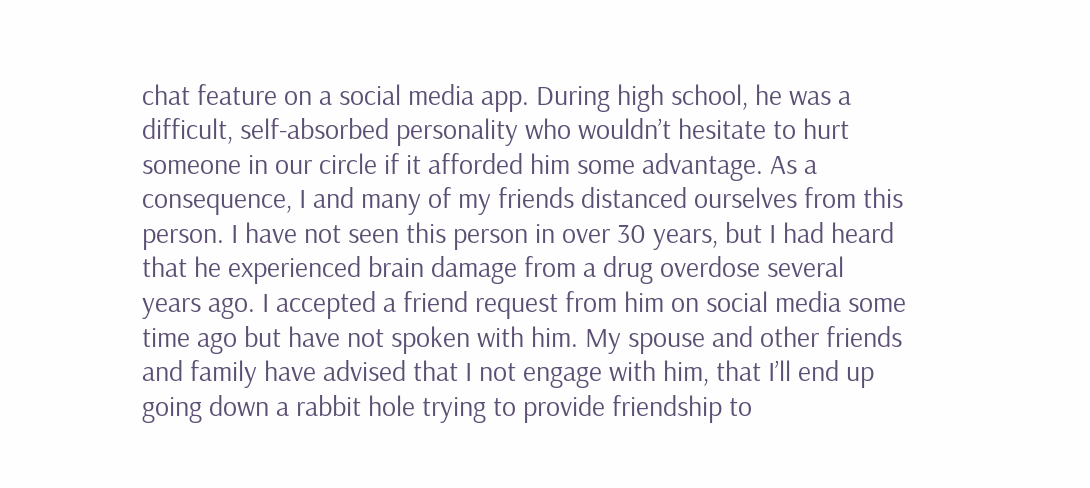chat feature on a social media app. During high school, he was a difficult, self-absorbed personality who wouldn’t hesitate to hurt someone in our circle if it afforded him some advantage. As a consequence, I and many of my friends distanced ourselves from this person. I have not seen this person in over 30 years, but I had heard that he experienced brain damage from a drug overdose several years ago. I accepted a friend request from him on social media some time ago but have not spoken with him. My spouse and other friends and family have advised that I not engage with him, that I’ll end up going down a rabbit hole trying to provide friendship to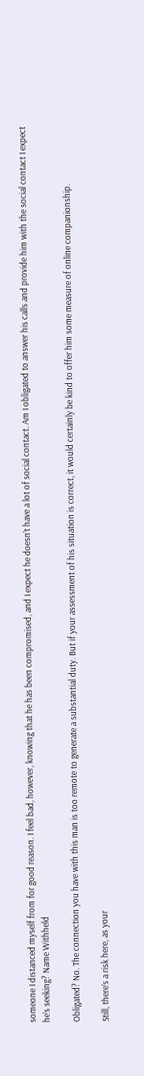someone I distanced myself from for good reason. I feel bad, however, knowing that he has been compromised, and I expect he doesn’t have a lot of social contact. Am I obligated to answer his calls and provide him with the social contact I expect he’s seeking? Name Withheld

Obligated? No. The connection you have with this man is too remote to generate a substantial duty. But if your assessment of his situation is correct, it would certainly be kind to offer him some measure of online companionship.

Still, there’s a risk here, as your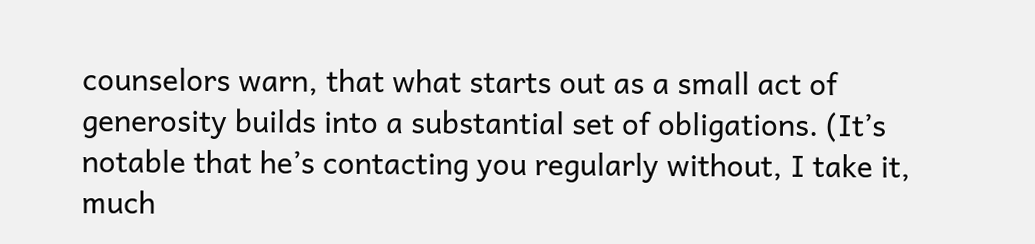counselors warn, that what starts out as a small act of generosity builds into a substantial set of obligations. (It’s notable that he’s contacting you regularly without, I take it, much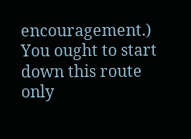encouragement.) You ought to start down this route only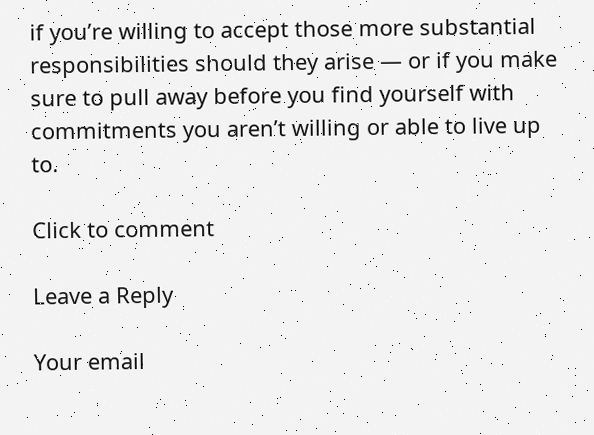if you’re willing to accept those more substantial responsibilities should they arise — or if you make sure to pull away before you find yourself with commitments you aren’t willing or able to live up to.

Click to comment

Leave a Reply

Your email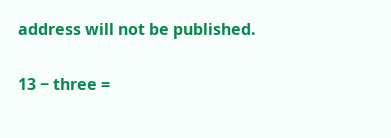address will not be published.

13 − three =